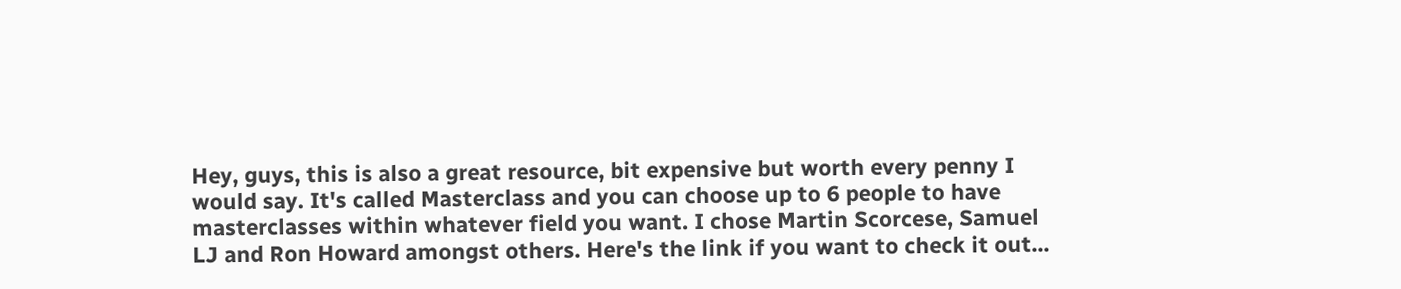Hey, guys, this is also a great resource, bit expensive but worth every penny I would say. It's called Masterclass and you can choose up to 6 people to have masterclasses within whatever field you want. I chose Martin Scorcese, Samuel LJ and Ron Howard amongst others. Here's the link if you want to check it out...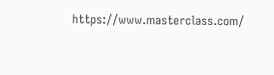https://www.masterclass.com/